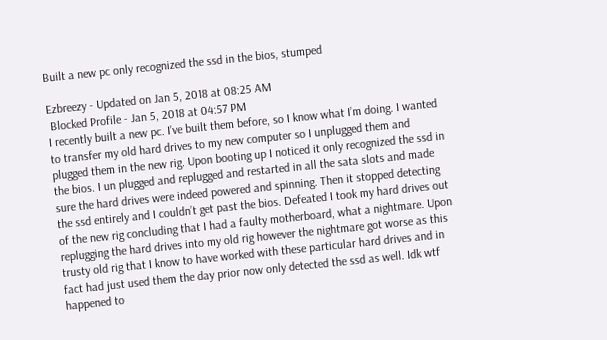Built a new pc only recognized the ssd in the bios, stumped

Ezbreezy - Updated on Jan 5, 2018 at 08:25 AM
 Blocked Profile - Jan 5, 2018 at 04:57 PM
I recently built a new pc. I’ve built them before, so I know what I’m doing. I wanted to transfer my old hard drives to my new computer so I unplugged them and plugged them in the new rig. Upon booting up I noticed it only recognized the ssd in the bios. I un plugged and replugged and restarted in all the sata slots and made sure the hard drives were indeed powered and spinning. Then it stopped detecting the ssd entirely and I couldn’t get past the bios. Defeated I took my hard drives out of the new rig concluding that I had a faulty motherboard, what a nightmare. Upon replugging the hard drives into my old rig however the nightmare got worse as this trusty old rig that I know to have worked with these particular hard drives and in fact had just used them the day prior now only detected the ssd as well. Idk wtf happened to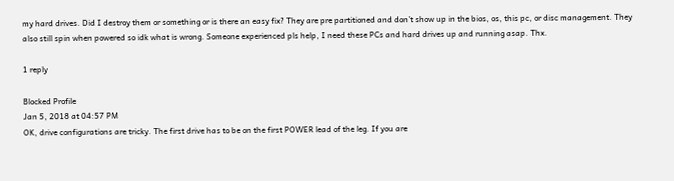my hard drives. Did I destroy them or something or is there an easy fix? They are pre partitioned and don’t show up in the bios, os, this pc, or disc management. They also still spin when powered so idk what is wrong. Someone experienced pls help, I need these PCs and hard drives up and running asap. Thx.

1 reply

Blocked Profile
Jan 5, 2018 at 04:57 PM
OK, drive configurations are tricky. The first drive has to be on the first POWER lead of the leg. If you are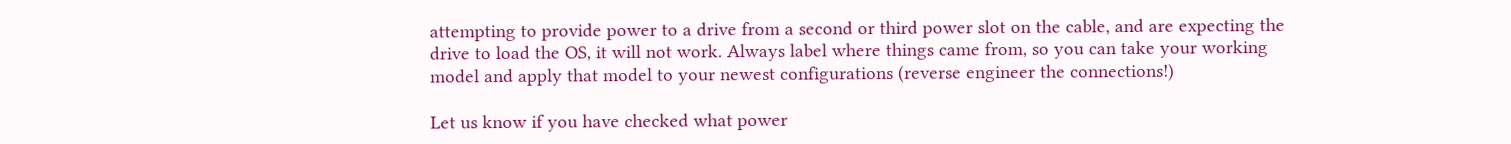attempting to provide power to a drive from a second or third power slot on the cable, and are expecting the drive to load the OS, it will not work. Always label where things came from, so you can take your working model and apply that model to your newest configurations (reverse engineer the connections!)

Let us know if you have checked what power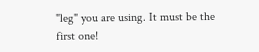"leg" you are using. It must be the first one!